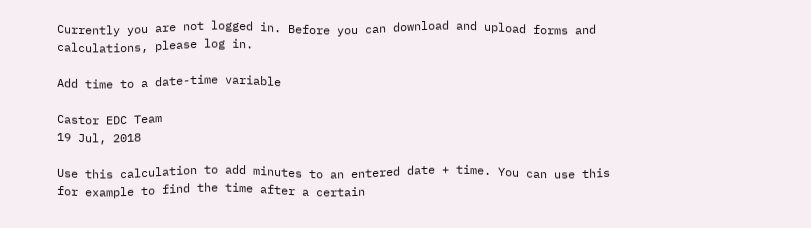Currently you are not logged in. Before you can download and upload forms and calculations, please log in.

Add time to a date-time variable

Castor EDC Team
19 Jul, 2018

Use this calculation to add minutes to an entered date + time. You can use this for example to find the time after a certain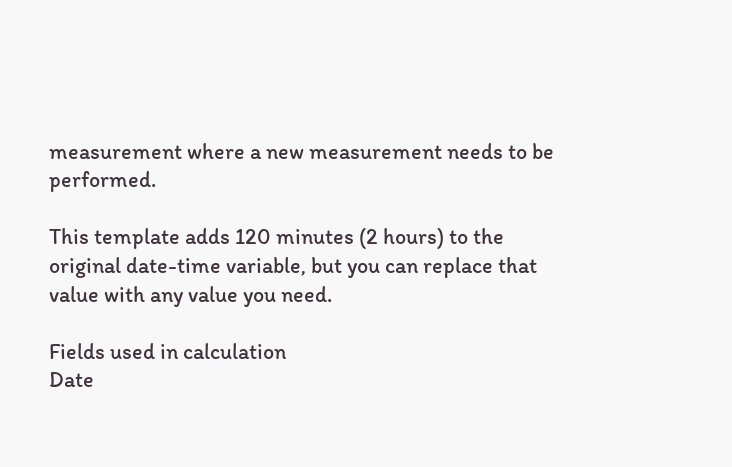measurement where a new measurement needs to be performed.

This template adds 120 minutes (2 hours) to the original date-time variable, but you can replace that value with any value you need.

Fields used in calculation
Date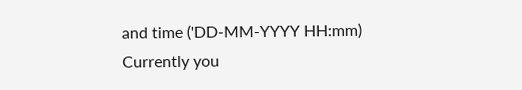and time ('DD-MM-YYYY HH:mm)
Currently you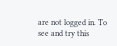are not logged in. To see and try this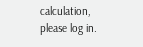calculation, please log in.